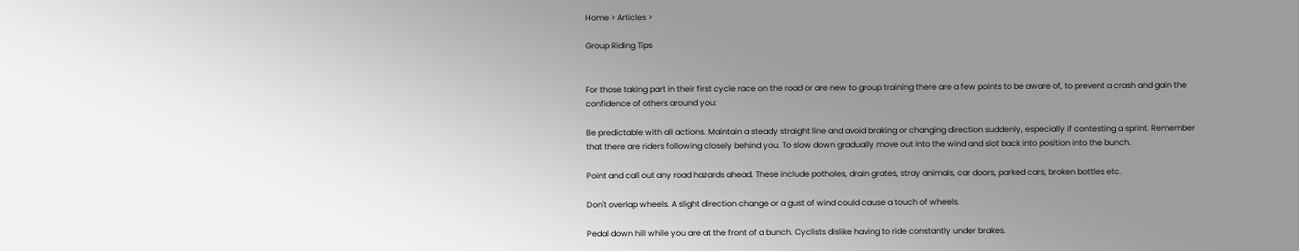Home > Articles >

Group Riding Tips


For those taking part in their first cycle race on the road or are new to group training there are a few points to be aware of, to prevent a crash and gain the confidence of others around you:

Be predictable with all actions. Maintain a steady straight line and avoid braking or changing direction suddenly, especially if contesting a sprint. Remember that there are riders following closely behind you. To slow down gradually move out into the wind and slot back into position into the bunch.

Point and call out any road hazards ahead. These include potholes, drain grates, stray animals, car doors, parked cars, broken bottles etc.

Don't overlap wheels. A slight direction change or a gust of wind could cause a touch of wheels.

Pedal down hill while you are at the front of a bunch. Cyclists dislike having to ride constantly under brakes.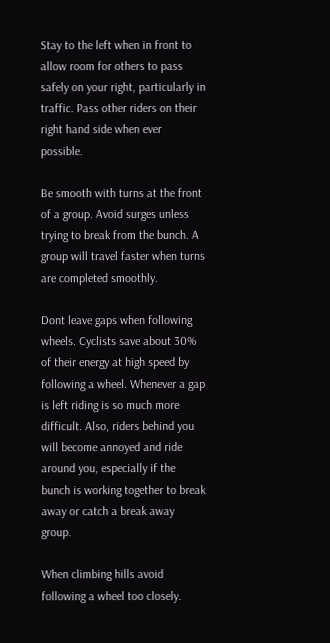Stay to the left when in front to allow room for others to pass safely on your right, particularly in traffic. Pass other riders on their right hand side when ever possible.

Be smooth with turns at the front of a group. Avoid surges unless trying to break from the bunch. A group will travel faster when turns are completed smoothly.

Dont leave gaps when following wheels. Cyclists save about 30% of their energy at high speed by following a wheel. Whenever a gap is left riding is so much more difficult. Also, riders behind you will become annoyed and ride around you, especially if the bunch is working together to break away or catch a break away group.

When climbing hills avoid following a wheel too closely.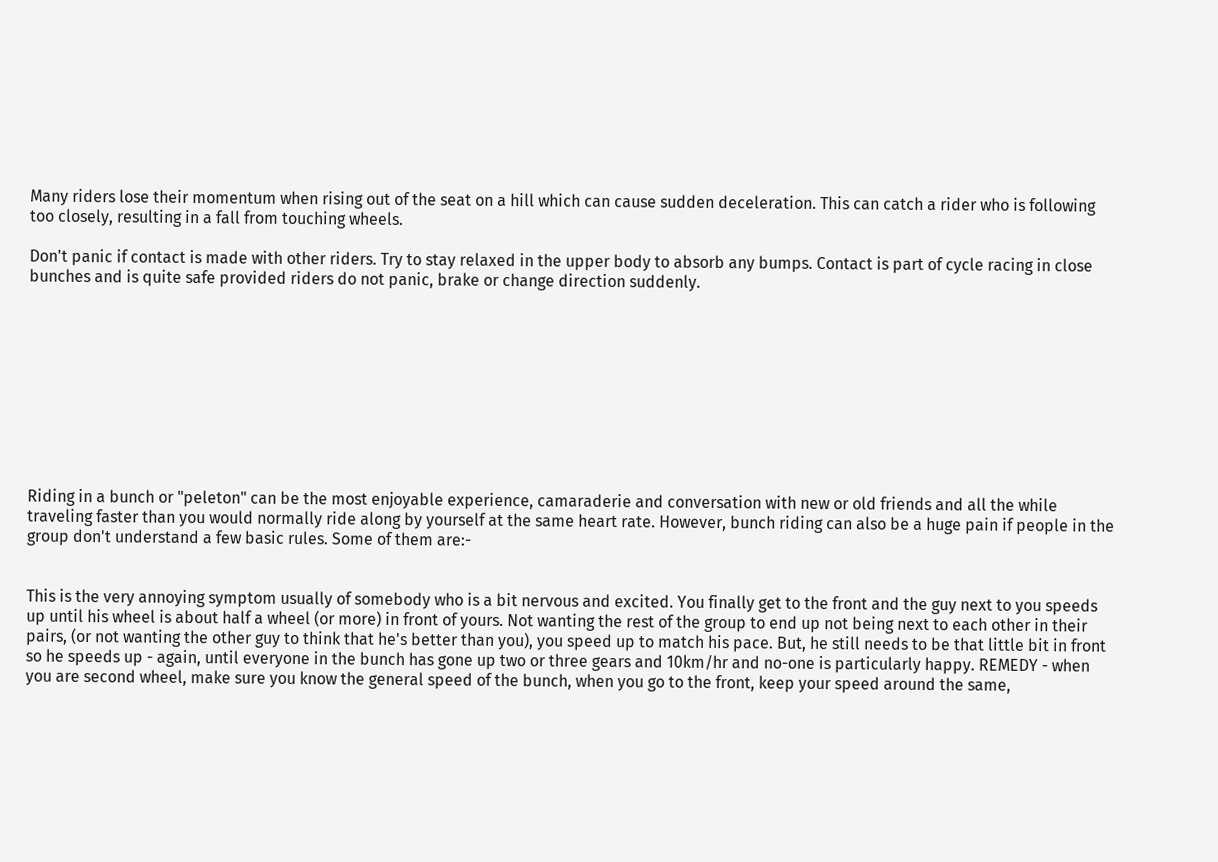Many riders lose their momentum when rising out of the seat on a hill which can cause sudden deceleration. This can catch a rider who is following too closely, resulting in a fall from touching wheels.

Don't panic if contact is made with other riders. Try to stay relaxed in the upper body to absorb any bumps. Contact is part of cycle racing in close bunches and is quite safe provided riders do not panic, brake or change direction suddenly.










Riding in a bunch or "peleton" can be the most enjoyable experience, camaraderie and conversation with new or old friends and all the while traveling faster than you would normally ride along by yourself at the same heart rate. However, bunch riding can also be a huge pain if people in the group don't understand a few basic rules. Some of them are:-


This is the very annoying symptom usually of somebody who is a bit nervous and excited. You finally get to the front and the guy next to you speeds up until his wheel is about half a wheel (or more) in front of yours. Not wanting the rest of the group to end up not being next to each other in their pairs, (or not wanting the other guy to think that he's better than you), you speed up to match his pace. But, he still needs to be that little bit in front so he speeds up - again, until everyone in the bunch has gone up two or three gears and 10km/hr and no-one is particularly happy. REMEDY - when you are second wheel, make sure you know the general speed of the bunch, when you go to the front, keep your speed around the same,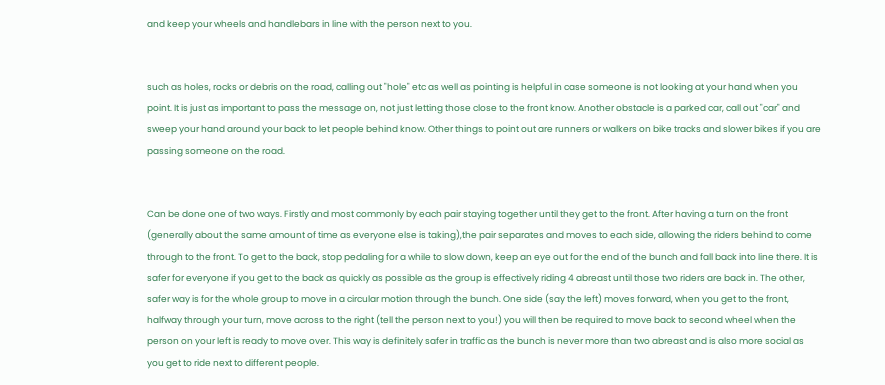and keep your wheels and handlebars in line with the person next to you.


such as holes, rocks or debris on the road, calling out "hole" etc as well as pointing is helpful in case someone is not looking at your hand when you point. It is just as important to pass the message on, not just letting those close to the front know. Another obstacle is a parked car, call out "car" and sweep your hand around your back to let people behind know. Other things to point out are runners or walkers on bike tracks and slower bikes if you are passing someone on the road.


Can be done one of two ways. Firstly and most commonly by each pair staying together until they get to the front. After having a turn on the front (generally about the same amount of time as everyone else is taking),the pair separates and moves to each side, allowing the riders behind to come through to the front. To get to the back, stop pedaling for a while to slow down, keep an eye out for the end of the bunch and fall back into line there. It is safer for everyone if you get to the back as quickly as possible as the group is effectively riding 4 abreast until those two riders are back in. The other, safer way is for the whole group to move in a circular motion through the bunch. One side (say the left) moves forward, when you get to the front, halfway through your turn, move across to the right (tell the person next to you!) you will then be required to move back to second wheel when the person on your left is ready to move over. This way is definitely safer in traffic as the bunch is never more than two abreast and is also more social as you get to ride next to different people.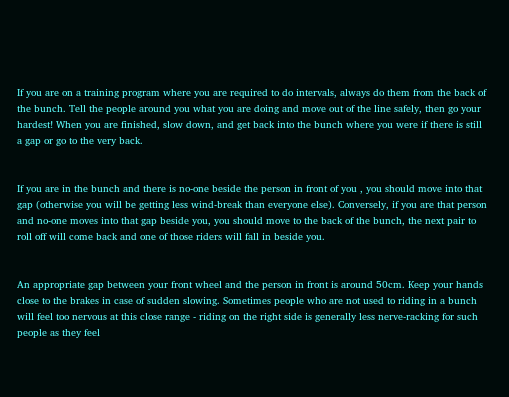If you are on a training program where you are required to do intervals, always do them from the back of the bunch. Tell the people around you what you are doing and move out of the line safely, then go your hardest! When you are finished, slow down, and get back into the bunch where you were if there is still a gap or go to the very back.


If you are in the bunch and there is no-one beside the person in front of you , you should move into that gap (otherwise you will be getting less wind-break than everyone else). Conversely, if you are that person and no-one moves into that gap beside you, you should move to the back of the bunch, the next pair to roll off will come back and one of those riders will fall in beside you.


An appropriate gap between your front wheel and the person in front is around 50cm. Keep your hands close to the brakes in case of sudden slowing. Sometimes people who are not used to riding in a bunch will feel too nervous at this close range - riding on the right side is generally less nerve-racking for such people as they feel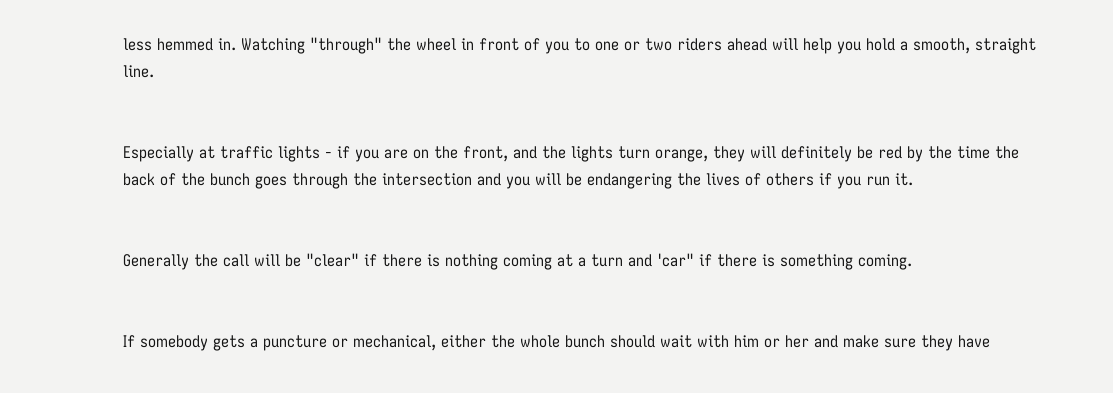less hemmed in. Watching "through" the wheel in front of you to one or two riders ahead will help you hold a smooth, straight line.


Especially at traffic lights - if you are on the front, and the lights turn orange, they will definitely be red by the time the back of the bunch goes through the intersection and you will be endangering the lives of others if you run it.


Generally the call will be "clear" if there is nothing coming at a turn and 'car" if there is something coming.


If somebody gets a puncture or mechanical, either the whole bunch should wait with him or her and make sure they have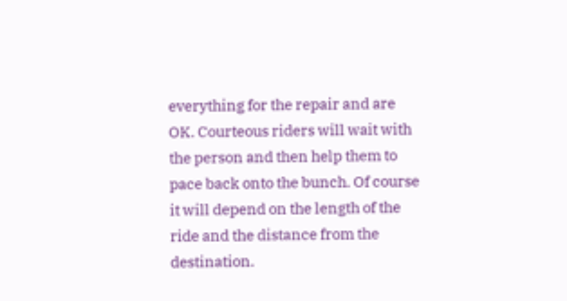everything for the repair and are OK. Courteous riders will wait with the person and then help them to pace back onto the bunch. Of course it will depend on the length of the ride and the distance from the destination.